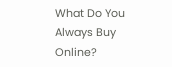What Do You Always Buy Online?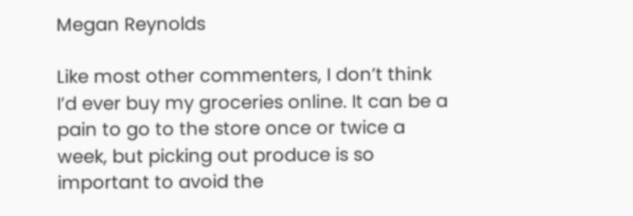Megan Reynolds

Like most other commenters, I don’t think I’d ever buy my groceries online. It can be a pain to go to the store once or twice a week, but picking out produce is so important to avoid the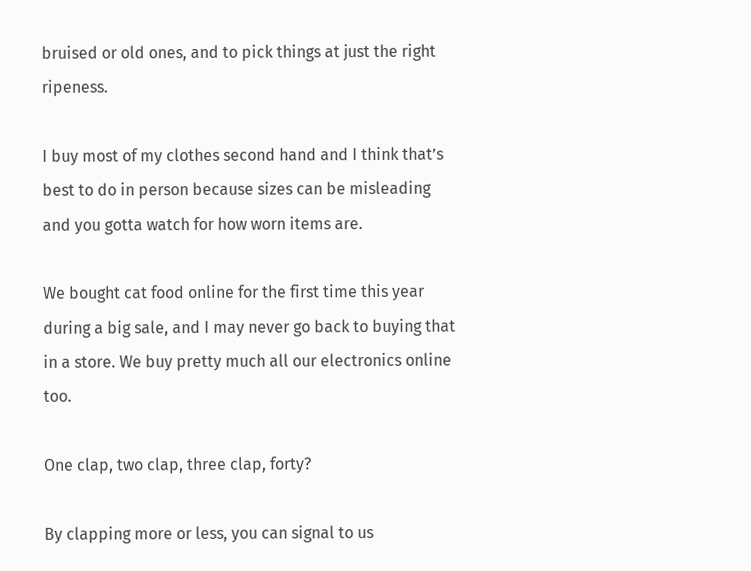bruised or old ones, and to pick things at just the right ripeness.

I buy most of my clothes second hand and I think that’s best to do in person because sizes can be misleading and you gotta watch for how worn items are.

We bought cat food online for the first time this year during a big sale, and I may never go back to buying that in a store. We buy pretty much all our electronics online too.

One clap, two clap, three clap, forty?

By clapping more or less, you can signal to us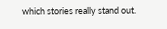which stories really stand out.